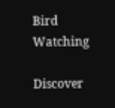Bird Watching

Discover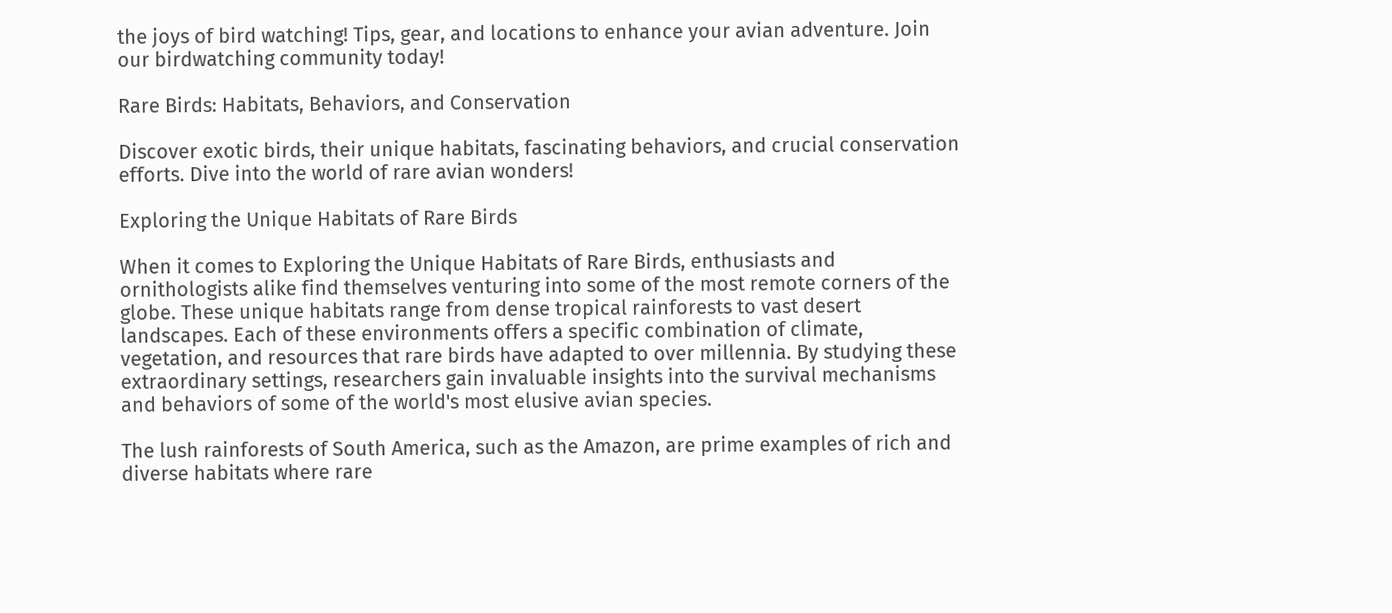the joys of bird watching! Tips, gear, and locations to enhance your avian adventure. Join our birdwatching community today!

Rare Birds: Habitats, Behaviors, and Conservation

Discover exotic birds, their unique habitats, fascinating behaviors, and crucial conservation efforts. Dive into the world of rare avian wonders!

Exploring the Unique Habitats of Rare Birds

When it comes to Exploring the Unique Habitats of Rare Birds, enthusiasts and ornithologists alike find themselves venturing into some of the most remote corners of the globe. These unique habitats range from dense tropical rainforests to vast desert landscapes. Each of these environments offers a specific combination of climate, vegetation, and resources that rare birds have adapted to over millennia. By studying these extraordinary settings, researchers gain invaluable insights into the survival mechanisms and behaviors of some of the world's most elusive avian species.

The lush rainforests of South America, such as the Amazon, are prime examples of rich and diverse habitats where rare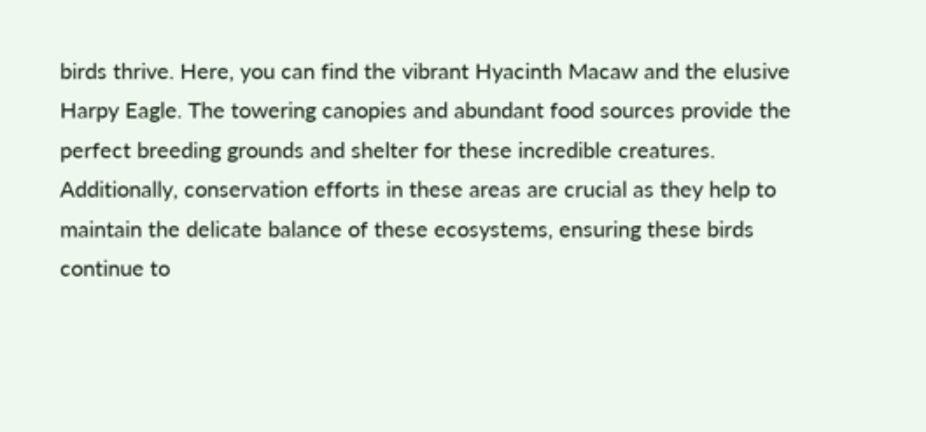birds thrive. Here, you can find the vibrant Hyacinth Macaw and the elusive Harpy Eagle. The towering canopies and abundant food sources provide the perfect breeding grounds and shelter for these incredible creatures. Additionally, conservation efforts in these areas are crucial as they help to maintain the delicate balance of these ecosystems, ensuring these birds continue to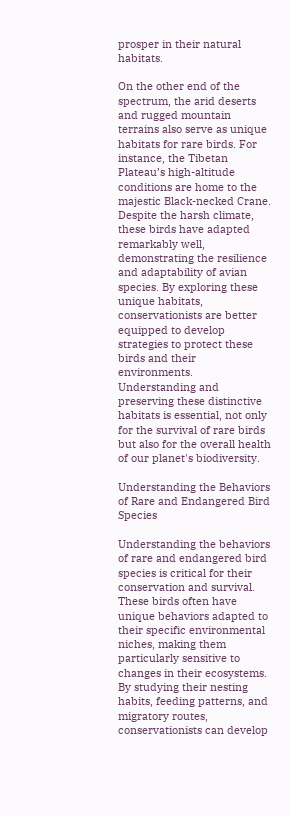prosper in their natural habitats.

On the other end of the spectrum, the arid deserts and rugged mountain terrains also serve as unique habitats for rare birds. For instance, the Tibetan Plateau’s high-altitude conditions are home to the majestic Black-necked Crane. Despite the harsh climate, these birds have adapted remarkably well, demonstrating the resilience and adaptability of avian species. By exploring these unique habitats, conservationists are better equipped to develop strategies to protect these birds and their environments. Understanding and preserving these distinctive habitats is essential, not only for the survival of rare birds but also for the overall health of our planet's biodiversity.

Understanding the Behaviors of Rare and Endangered Bird Species

Understanding the behaviors of rare and endangered bird species is critical for their conservation and survival. These birds often have unique behaviors adapted to their specific environmental niches, making them particularly sensitive to changes in their ecosystems. By studying their nesting habits, feeding patterns, and migratory routes, conservationists can develop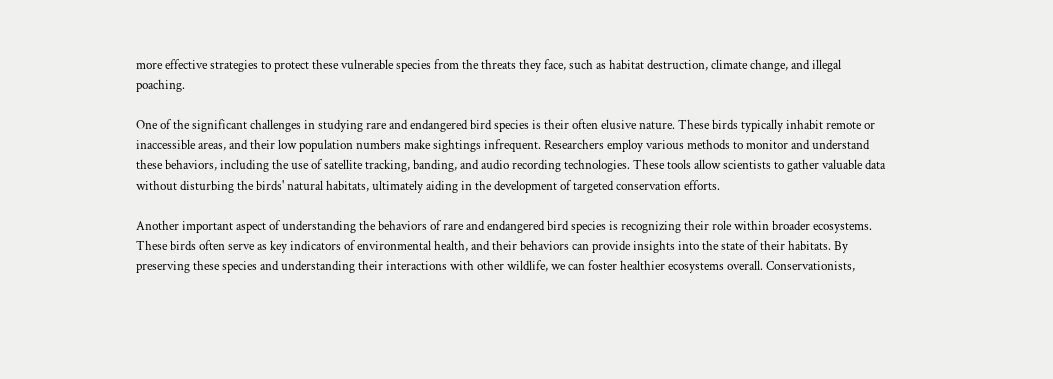more effective strategies to protect these vulnerable species from the threats they face, such as habitat destruction, climate change, and illegal poaching.

One of the significant challenges in studying rare and endangered bird species is their often elusive nature. These birds typically inhabit remote or inaccessible areas, and their low population numbers make sightings infrequent. Researchers employ various methods to monitor and understand these behaviors, including the use of satellite tracking, banding, and audio recording technologies. These tools allow scientists to gather valuable data without disturbing the birds' natural habitats, ultimately aiding in the development of targeted conservation efforts.

Another important aspect of understanding the behaviors of rare and endangered bird species is recognizing their role within broader ecosystems. These birds often serve as key indicators of environmental health, and their behaviors can provide insights into the state of their habitats. By preserving these species and understanding their interactions with other wildlife, we can foster healthier ecosystems overall. Conservationists,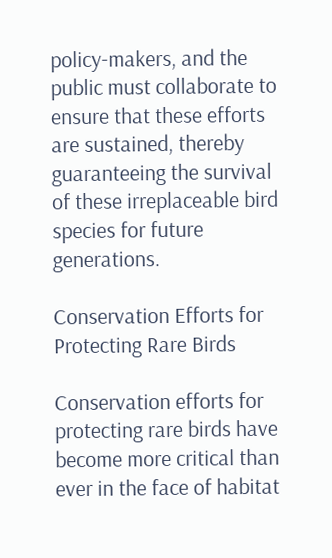policy-makers, and the public must collaborate to ensure that these efforts are sustained, thereby guaranteeing the survival of these irreplaceable bird species for future generations.

Conservation Efforts for Protecting Rare Birds

Conservation efforts for protecting rare birds have become more critical than ever in the face of habitat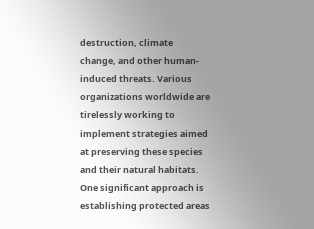destruction, climate change, and other human-induced threats. Various organizations worldwide are tirelessly working to implement strategies aimed at preserving these species and their natural habitats. One significant approach is establishing protected areas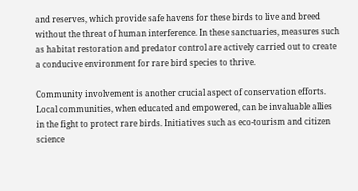and reserves, which provide safe havens for these birds to live and breed without the threat of human interference. In these sanctuaries, measures such as habitat restoration and predator control are actively carried out to create a conducive environment for rare bird species to thrive.

Community involvement is another crucial aspect of conservation efforts. Local communities, when educated and empowered, can be invaluable allies in the fight to protect rare birds. Initiatives such as eco-tourism and citizen science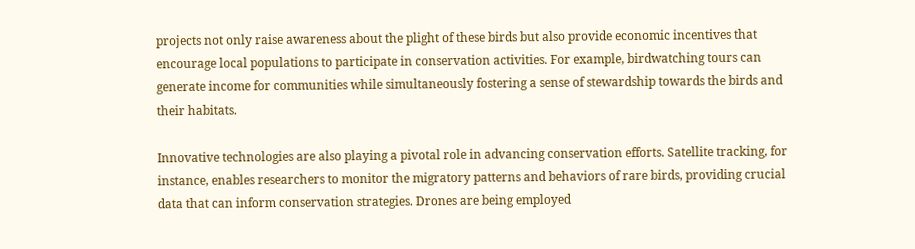projects not only raise awareness about the plight of these birds but also provide economic incentives that encourage local populations to participate in conservation activities. For example, birdwatching tours can generate income for communities while simultaneously fostering a sense of stewardship towards the birds and their habitats.

Innovative technologies are also playing a pivotal role in advancing conservation efforts. Satellite tracking, for instance, enables researchers to monitor the migratory patterns and behaviors of rare birds, providing crucial data that can inform conservation strategies. Drones are being employed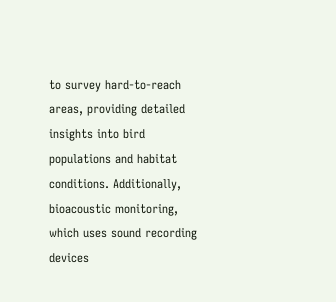to survey hard-to-reach areas, providing detailed insights into bird populations and habitat conditions. Additionally, bioacoustic monitoring, which uses sound recording devices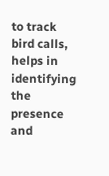to track bird calls, helps in identifying the presence and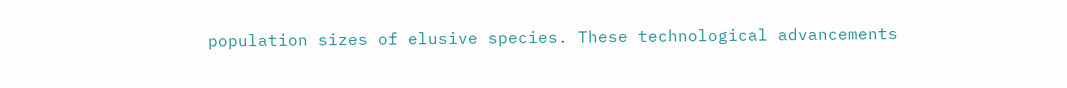population sizes of elusive species. These technological advancements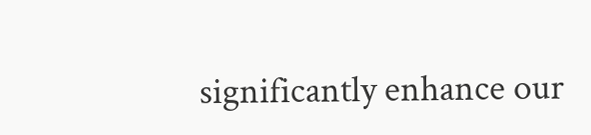significantly enhance our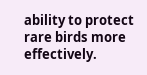ability to protect rare birds more effectively.